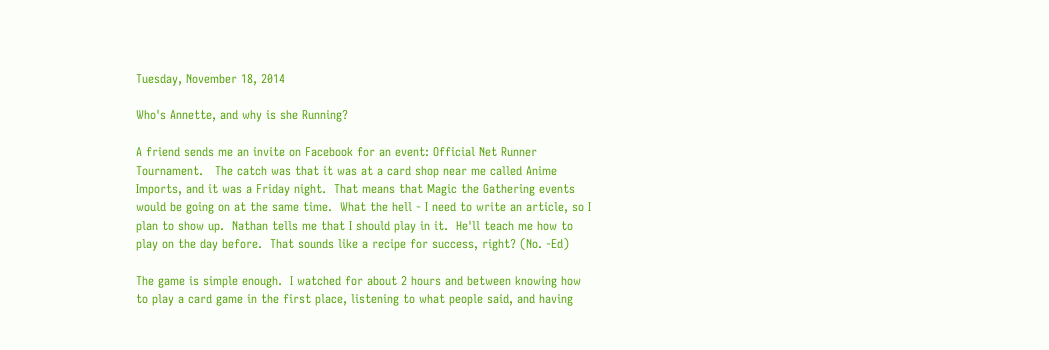Tuesday, November 18, 2014

Who's Annette, and why is she Running?

A friend sends me an invite on Facebook for an event: Official Net Runner Tournament.   The catch was that it was at a card shop near me called Anime Imports, and it was a Friday night.  That means that Magic the Gathering events would be going on at the same time.  What the hell - I need to write an article, so I plan to show up.  Nathan tells me that I should play in it.  He'll teach me how to play on the day before.  That sounds like a recipe for success, right? (No. -Ed)

The game is simple enough.  I watched for about 2 hours and between knowing how to play a card game in the first place, listening to what people said, and having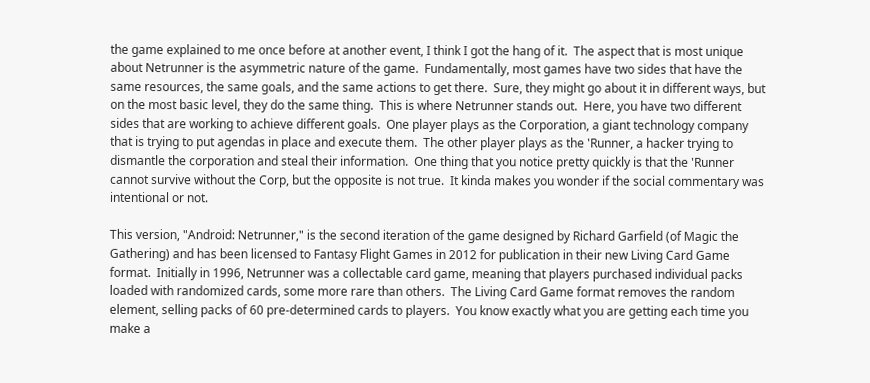the game explained to me once before at another event, I think I got the hang of it.  The aspect that is most unique about Netrunner is the asymmetric nature of the game.  Fundamentally, most games have two sides that have the same resources, the same goals, and the same actions to get there.  Sure, they might go about it in different ways, but on the most basic level, they do the same thing.  This is where Netrunner stands out.  Here, you have two different sides that are working to achieve different goals.  One player plays as the Corporation, a giant technology company that is trying to put agendas in place and execute them.  The other player plays as the 'Runner, a hacker trying to dismantle the corporation and steal their information.  One thing that you notice pretty quickly is that the 'Runner cannot survive without the Corp, but the opposite is not true.  It kinda makes you wonder if the social commentary was intentional or not.

This version, "Android: Netrunner," is the second iteration of the game designed by Richard Garfield (of Magic the Gathering) and has been licensed to Fantasy Flight Games in 2012 for publication in their new Living Card Game format.  Initially in 1996, Netrunner was a collectable card game, meaning that players purchased individual packs loaded with randomized cards, some more rare than others.  The Living Card Game format removes the random element, selling packs of 60 pre-determined cards to players.  You know exactly what you are getting each time you make a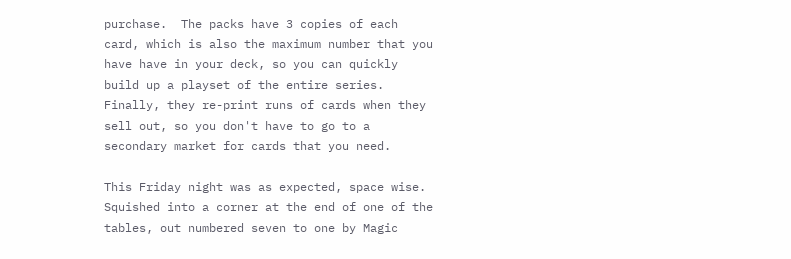purchase.  The packs have 3 copies of each card, which is also the maximum number that you have have in your deck, so you can quickly build up a playset of the entire series.  Finally, they re-print runs of cards when they sell out, so you don't have to go to a secondary market for cards that you need.

This Friday night was as expected, space wise.  Squished into a corner at the end of one of the tables, out numbered seven to one by Magic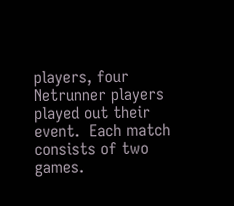players, four Netrunner players played out their event.  Each match consists of two games.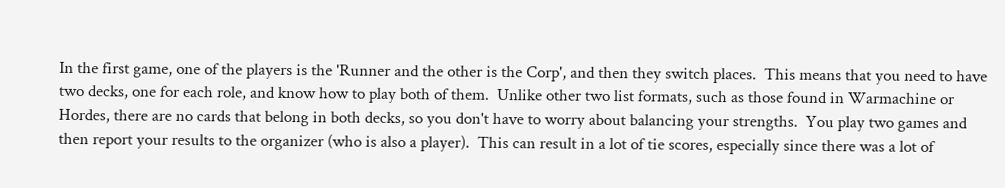In the first game, one of the players is the 'Runner and the other is the Corp', and then they switch places.  This means that you need to have two decks, one for each role, and know how to play both of them.  Unlike other two list formats, such as those found in Warmachine or Hordes, there are no cards that belong in both decks, so you don't have to worry about balancing your strengths.  You play two games and then report your results to the organizer (who is also a player).  This can result in a lot of tie scores, especially since there was a lot of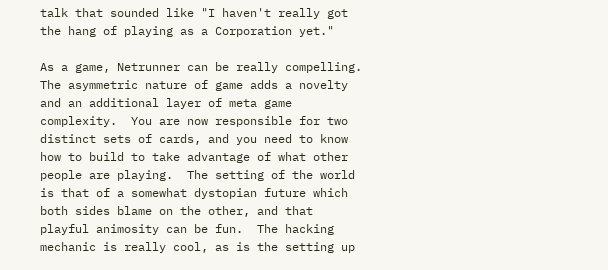talk that sounded like "I haven't really got the hang of playing as a Corporation yet."

As a game, Netrunner can be really compelling.  The asymmetric nature of game adds a novelty and an additional layer of meta game complexity.  You are now responsible for two distinct sets of cards, and you need to know how to build to take advantage of what other people are playing.  The setting of the world is that of a somewhat dystopian future which both sides blame on the other, and that playful animosity can be fun.  The hacking mechanic is really cool, as is the setting up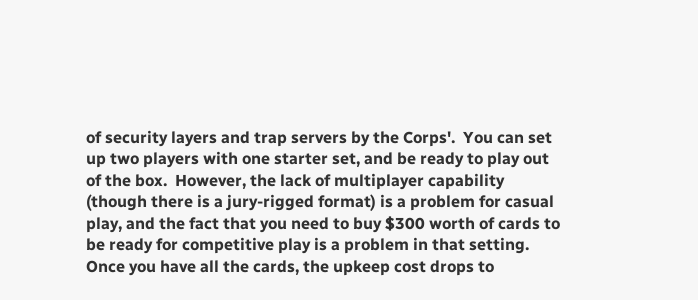of security layers and trap servers by the Corps'.  You can set up two players with one starter set, and be ready to play out of the box.  However, the lack of multiplayer capability (though there is a jury-rigged format) is a problem for casual play, and the fact that you need to buy $300 worth of cards to be ready for competitive play is a problem in that setting.  Once you have all the cards, the upkeep cost drops to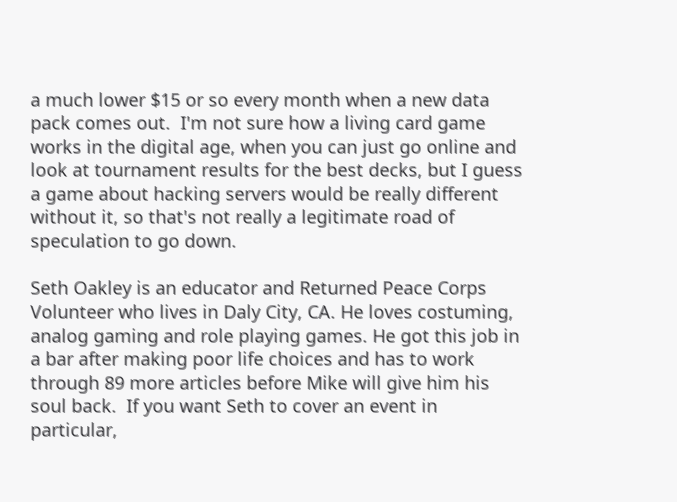a much lower $15 or so every month when a new data pack comes out.  I'm not sure how a living card game works in the digital age, when you can just go online and look at tournament results for the best decks, but I guess a game about hacking servers would be really different without it, so that's not really a legitimate road of speculation to go down.

Seth Oakley is an educator and Returned Peace Corps Volunteer who lives in Daly City, CA. He loves costuming, analog gaming and role playing games. He got this job in a bar after making poor life choices and has to work through 89 more articles before Mike will give him his soul back.  If you want Seth to cover an event in particular,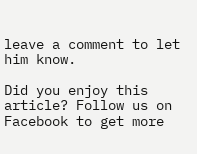leave a comment to let him know.

Did you enjoy this article? Follow us on Facebook to get more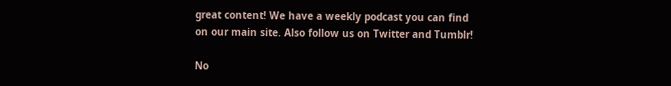great content! We have a weekly podcast you can find on our main site. Also follow us on Twitter and Tumblr!

No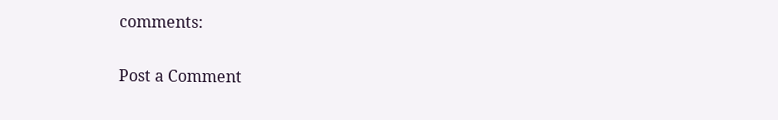comments:

Post a Comment